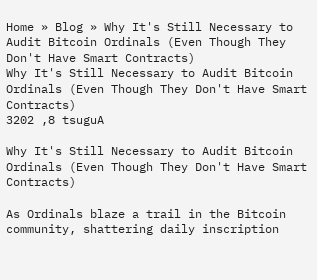Home » Blog » Why It's Still Necessary to Audit Bitcoin Ordinals (Even Though They Don't Have Smart Contracts)
Why It's Still Necessary to Audit Bitcoin Ordinals (Even Though They Don't Have Smart Contracts)
3202 ,8 tsuguA

Why It's Still Necessary to Audit Bitcoin Ordinals (Even Though They Don't Have Smart Contracts)

As Ordinals blaze a trail in the Bitcoin community, shattering daily inscription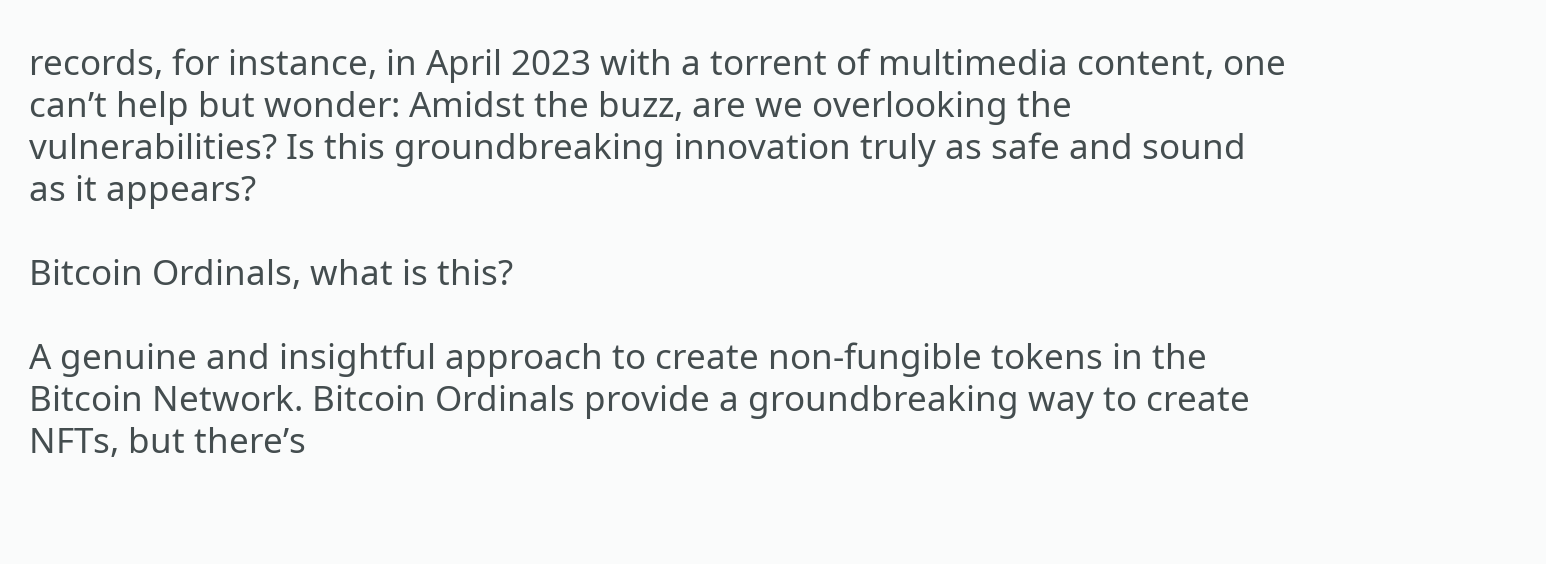records, for instance, in April 2023 with a torrent of multimedia content, one can’t help but wonder: Amidst the buzz, are we overlooking the vulnerabilities? Is this groundbreaking innovation truly as safe and sound as it appears?

Bitcoin Ordinals, what is this?

A genuine and insightful approach to create non-fungible tokens in the Bitcoin Network. Bitcoin Ordinals provide a groundbreaking way to create NFTs, but there’s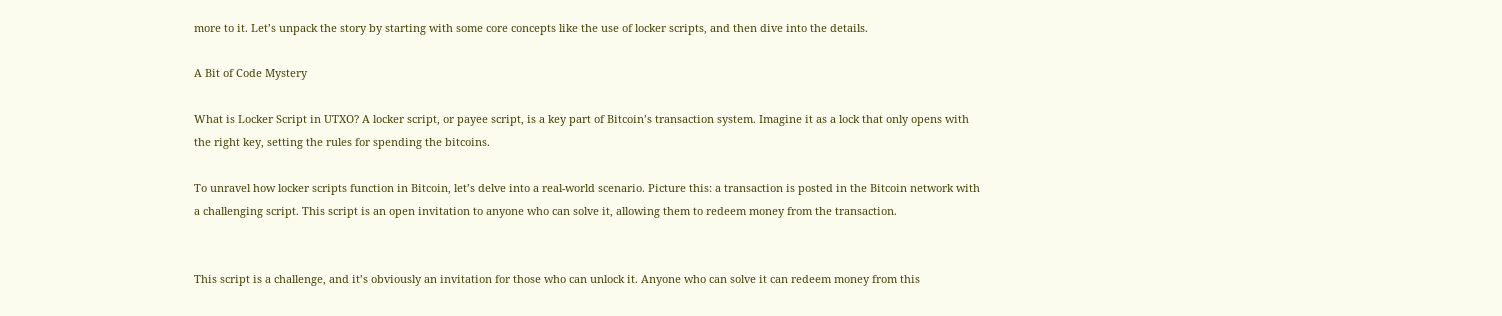more to it. Let’s unpack the story by starting with some core concepts like the use of locker scripts, and then dive into the details.

A Bit of Code Mystery

What is Locker Script in UTXO? A locker script, or payee script, is a key part of Bitcoin’s transaction system. Imagine it as a lock that only opens with the right key, setting the rules for spending the bitcoins.

To unravel how locker scripts function in Bitcoin, let’s delve into a real-world scenario. Picture this: a transaction is posted in the Bitcoin network with a challenging script. This script is an open invitation to anyone who can solve it, allowing them to redeem money from the transaction.


This script is a challenge, and it’s obviously an invitation for those who can unlock it. Anyone who can solve it can redeem money from this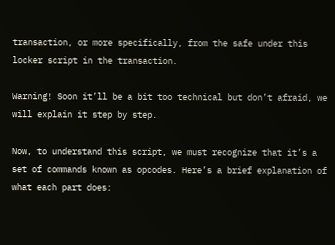transaction, or more specifically, from the safe under this locker script in the transaction.

Warning! Soon it’ll be a bit too technical but don’t afraid, we will explain it step by step.

Now, to understand this script, we must recognize that it’s a set of commands known as opcodes. Here’s a brief explanation of what each part does: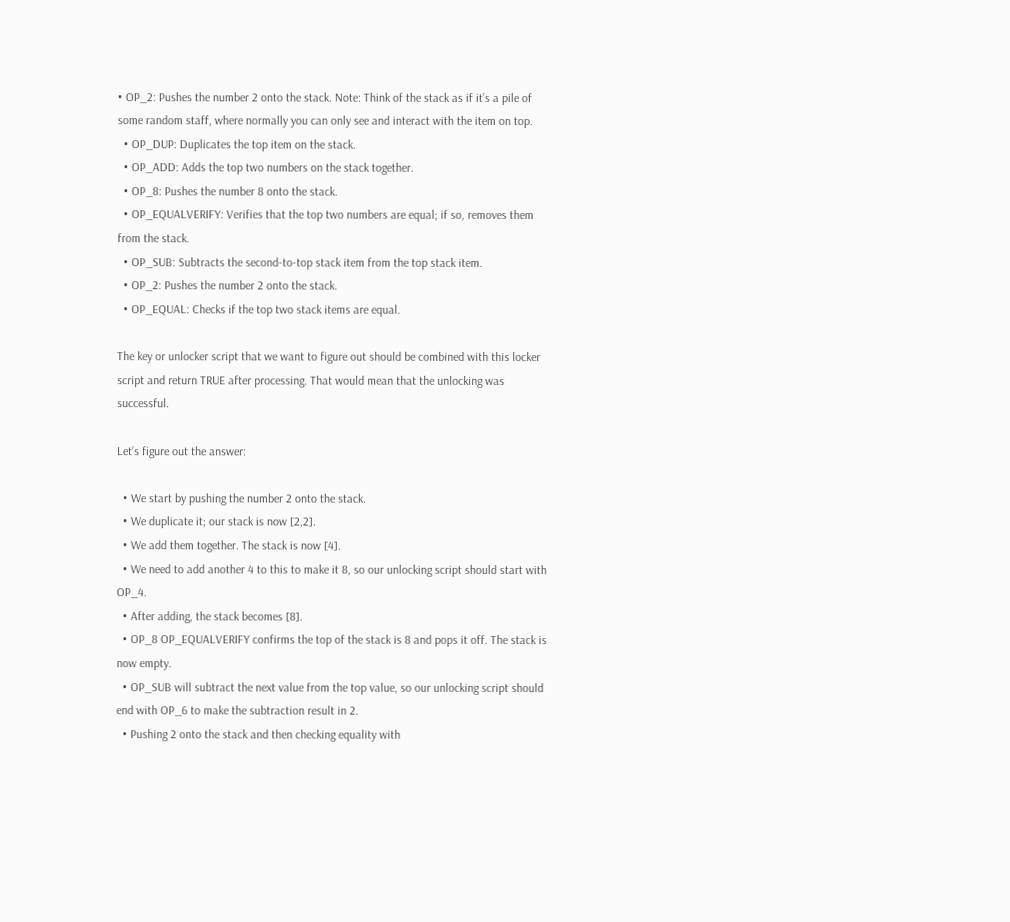• OP_2: Pushes the number 2 onto the stack. Note: Think of the stack as if it’s a pile of some random staff, where normally you can only see and interact with the item on top.
  • OP_DUP: Duplicates the top item on the stack.
  • OP_ADD: Adds the top two numbers on the stack together.
  • OP_8: Pushes the number 8 onto the stack.
  • OP_EQUALVERIFY: Verifies that the top two numbers are equal; if so, removes them from the stack.
  • OP_SUB: Subtracts the second-to-top stack item from the top stack item.
  • OP_2: Pushes the number 2 onto the stack.
  • OP_EQUAL: Checks if the top two stack items are equal.

The key or unlocker script that we want to figure out should be combined with this locker script and return TRUE after processing. That would mean that the unlocking was successful.

Let’s figure out the answer:

  • We start by pushing the number 2 onto the stack.
  • We duplicate it; our stack is now [2,2].
  • We add them together. The stack is now [4].
  • We need to add another 4 to this to make it 8, so our unlocking script should start with OP_4.
  • After adding, the stack becomes [8].
  • OP_8 OP_EQUALVERIFY confirms the top of the stack is 8 and pops it off. The stack is now empty.
  • OP_SUB will subtract the next value from the top value, so our unlocking script should end with OP_6 to make the subtraction result in 2.
  • Pushing 2 onto the stack and then checking equality with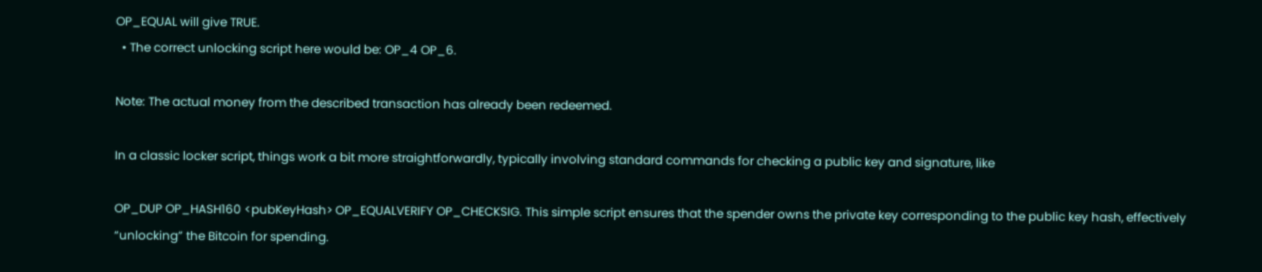OP_EQUAL will give TRUE.
  • The correct unlocking script here would be: OP_4 OP_6.

Note: The actual money from the described transaction has already been redeemed.

In a classic locker script, things work a bit more straightforwardly, typically involving standard commands for checking a public key and signature, like

OP_DUP OP_HASH160 <pubKeyHash> OP_EQUALVERIFY OP_CHECKSIG. This simple script ensures that the spender owns the private key corresponding to the public key hash, effectively “unlocking” the Bitcoin for spending.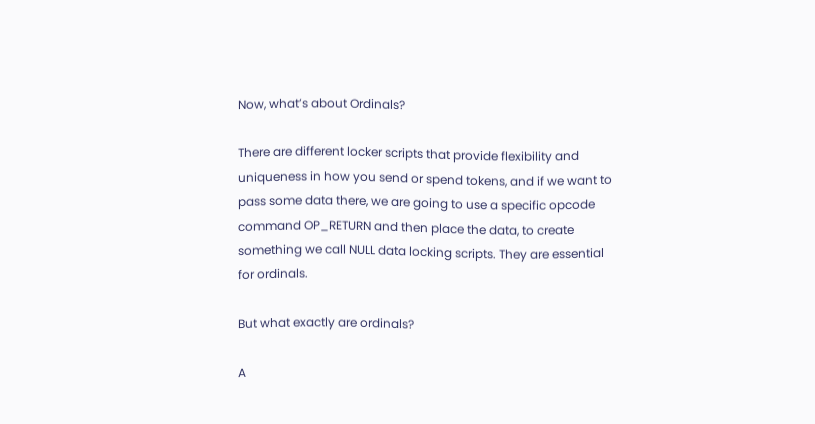Now, what’s about Ordinals?

There are different locker scripts that provide flexibility and uniqueness in how you send or spend tokens, and if we want to pass some data there, we are going to use a specific opcode command OP_RETURN and then place the data, to create something we call NULL data locking scripts. They are essential for ordinals.

But what exactly are ordinals?

A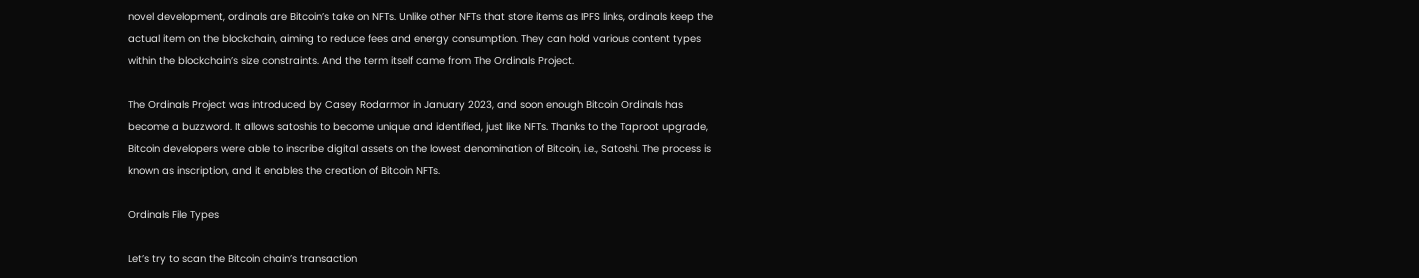novel development, ordinals are Bitcoin’s take on NFTs. Unlike other NFTs that store items as IPFS links, ordinals keep the actual item on the blockchain, aiming to reduce fees and energy consumption. They can hold various content types within the blockchain’s size constraints. And the term itself came from The Ordinals Project.

The Ordinals Project was introduced by Casey Rodarmor in January 2023, and soon enough Bitcoin Ordinals has become a buzzword. It allows satoshis to become unique and identified, just like NFTs. Thanks to the Taproot upgrade, Bitcoin developers were able to inscribe digital assets on the lowest denomination of Bitcoin, i.e., Satoshi. The process is known as inscription, and it enables the creation of Bitcoin NFTs.

Ordinals File Types

Let’s try to scan the Bitcoin chain’s transaction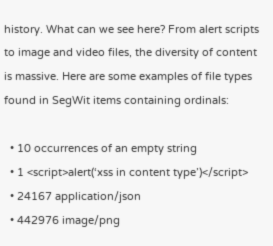history. What can we see here? From alert scripts to image and video files, the diversity of content is massive. Here are some examples of file types found in SegWit items containing ordinals:

  • 10 occurrences of an empty string
  • 1 <script>alert(‘xss in content type’)</script>
  • 24167 application/json
  • 442976 image/png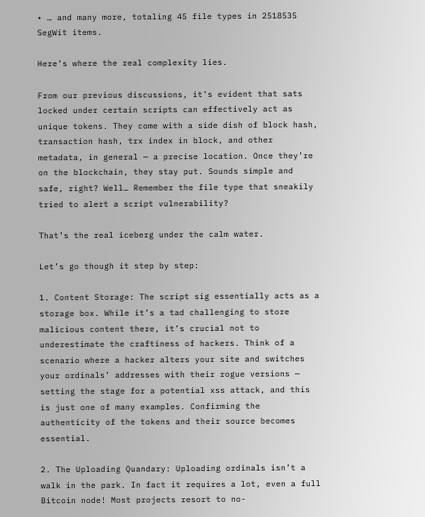• … and many more, totaling 45 file types in 2518535 SegWit items.

Here’s where the real complexity lies.

From our previous discussions, it’s evident that sats locked under certain scripts can effectively act as unique tokens. They come with a side dish of block hash, transaction hash, trx index in block, and other metadata, in general — a precise location. Once they’re on the blockchain, they stay put. Sounds simple and safe, right? Well… Remember the file type that sneakily tried to alert a script vulnerability?

That’s the real iceberg under the calm water.

Let’s go though it step by step:

1. Content Storage: The script sig essentially acts as a storage box. While it’s a tad challenging to store malicious content there, it’s crucial not to underestimate the craftiness of hackers. Think of a scenario where a hacker alters your site and switches your ordinals’ addresses with their rogue versions — setting the stage for a potential xss attack, and this is just one of many examples. Confirming the authenticity of the tokens and their source becomes essential.

2. The Uploading Quandary: Uploading ordinals isn’t a walk in the park. In fact it requires a lot, even a full Bitcoin node! Most projects resort to no-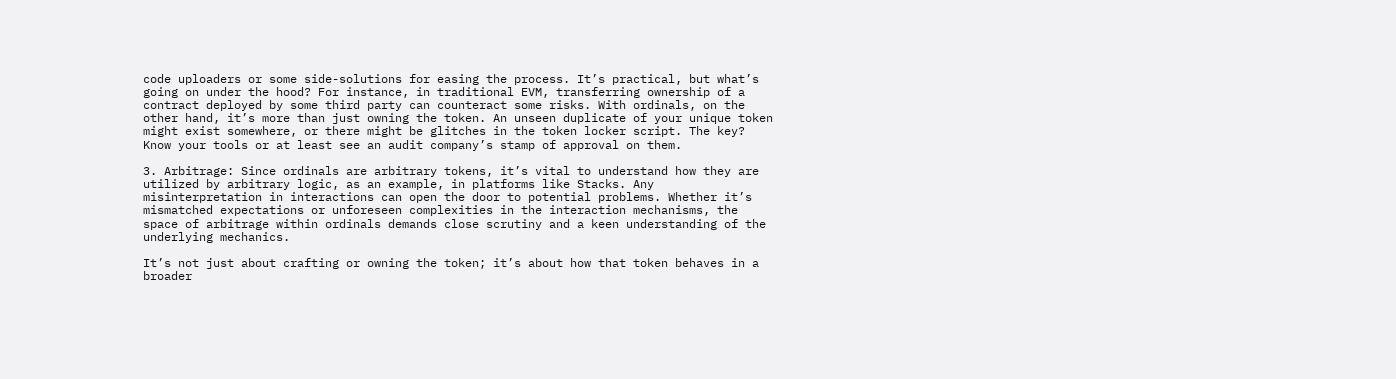code uploaders or some side-solutions for easing the process. It’s practical, but what’s going on under the hood? For instance, in traditional EVM, transferring ownership of a contract deployed by some third party can counteract some risks. With ordinals, on the other hand, it’s more than just owning the token. An unseen duplicate of your unique token might exist somewhere, or there might be glitches in the token locker script. The key? Know your tools or at least see an audit company’s stamp of approval on them.

3. Arbitrage: Since ordinals are arbitrary tokens, it’s vital to understand how they are utilized by arbitrary logic, as an example, in platforms like Stacks. Any misinterpretation in interactions can open the door to potential problems. Whether it’s mismatched expectations or unforeseen complexities in the interaction mechanisms, the space of arbitrage within ordinals demands close scrutiny and a keen understanding of the underlying mechanics.

It’s not just about crafting or owning the token; it’s about how that token behaves in a broader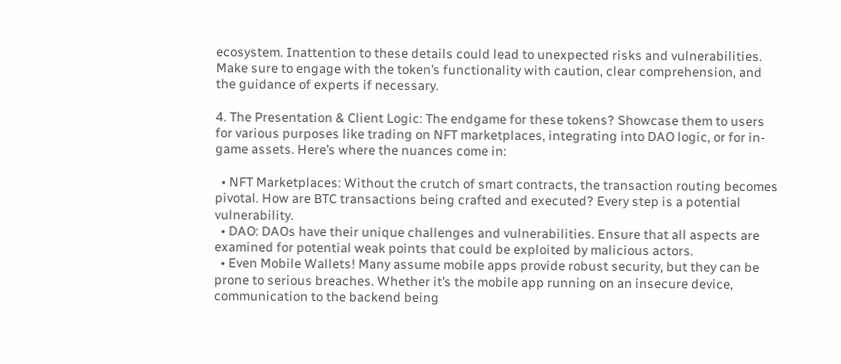ecosystem. Inattention to these details could lead to unexpected risks and vulnerabilities. Make sure to engage with the token’s functionality with caution, clear comprehension, and the guidance of experts if necessary.

4. The Presentation & Client Logic: The endgame for these tokens? Showcase them to users for various purposes like trading on NFT marketplaces, integrating into DAO logic, or for in-game assets. Here’s where the nuances come in:

  • NFT Marketplaces: Without the crutch of smart contracts, the transaction routing becomes pivotal. How are BTC transactions being crafted and executed? Every step is a potential vulnerability.
  • DAO: DAOs have their unique challenges and vulnerabilities. Ensure that all aspects are examined for potential weak points that could be exploited by malicious actors.
  • Even Mobile Wallets! Many assume mobile apps provide robust security, but they can be prone to serious breaches. Whether it’s the mobile app running on an insecure device, communication to the backend being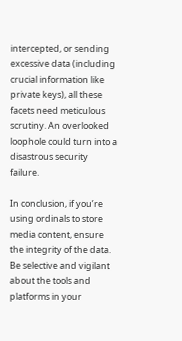intercepted, or sending excessive data (including crucial information like private keys), all these facets need meticulous scrutiny. An overlooked loophole could turn into a disastrous security failure.

In conclusion, if you’re using ordinals to store media content, ensure the integrity of the data. Be selective and vigilant about the tools and platforms in your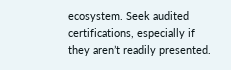ecosystem. Seek audited certifications, especially if they aren’t readily presented.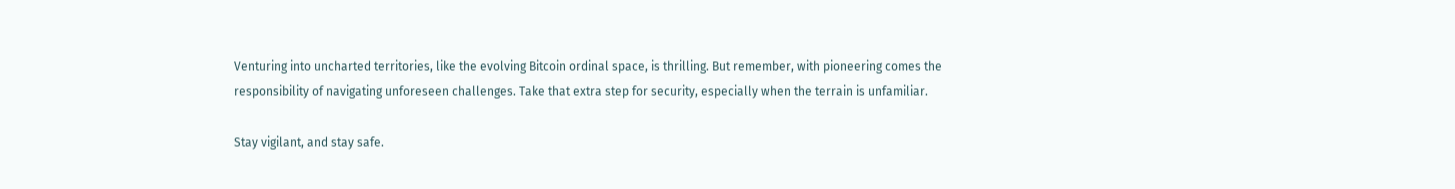Venturing into uncharted territories, like the evolving Bitcoin ordinal space, is thrilling. But remember, with pioneering comes the responsibility of navigating unforeseen challenges. Take that extra step for security, especially when the terrain is unfamiliar.

Stay vigilant, and stay safe.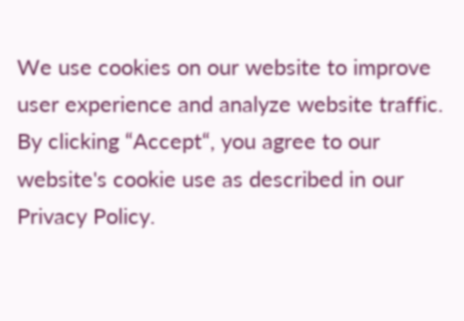We use cookies on our website to improve user experience and analyze website traffic. By clicking “Accept“, you agree to our website's cookie use as described in our Privacy Policy.